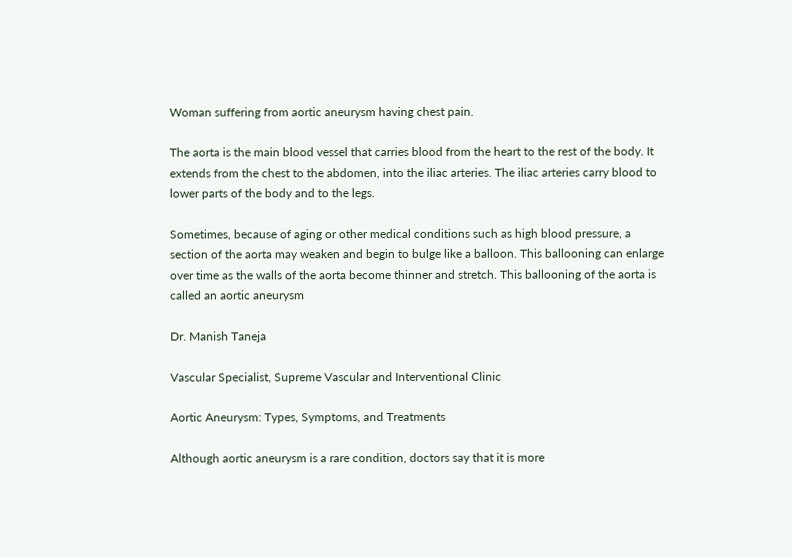Woman suffering from aortic aneurysm having chest pain.

The aorta is the main blood vessel that carries blood from the heart to the rest of the body. It extends from the chest to the abdomen, into the iliac arteries. The iliac arteries carry blood to lower parts of the body and to the legs.

Sometimes, because of aging or other medical conditions such as high blood pressure, a section of the aorta may weaken and begin to bulge like a balloon. This ballooning can enlarge over time as the walls of the aorta become thinner and stretch. This ballooning of the aorta is called an aortic aneurysm

Dr. Manish Taneja

Vascular Specialist, Supreme Vascular and Interventional Clinic

Aortic Aneurysm: Types, Symptoms, and Treatments

Although aortic aneurysm is a rare condition, doctors say that it is more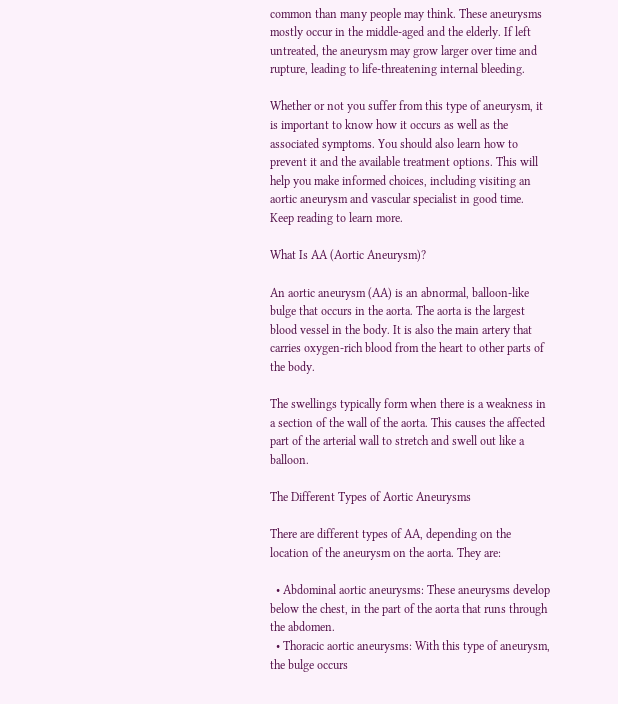common than many people may think. These aneurysms mostly occur in the middle-aged and the elderly. If left untreated, the aneurysm may grow larger over time and rupture, leading to life-threatening internal bleeding.

Whether or not you suffer from this type of aneurysm, it is important to know how it occurs as well as the associated symptoms. You should also learn how to prevent it and the available treatment options. This will help you make informed choices, including visiting an aortic aneurysm and vascular specialist in good time. Keep reading to learn more.

What Is AA (Aortic Aneurysm)?

An aortic aneurysm (AA) is an abnormal, balloon-like bulge that occurs in the aorta. The aorta is the largest blood vessel in the body. It is also the main artery that carries oxygen-rich blood from the heart to other parts of the body.

The swellings typically form when there is a weakness in a section of the wall of the aorta. This causes the affected part of the arterial wall to stretch and swell out like a balloon.

The Different Types of Aortic Aneurysms

There are different types of AA, depending on the location of the aneurysm on the aorta. They are:

  • Abdominal aortic aneurysms: These aneurysms develop below the chest, in the part of the aorta that runs through the abdomen.
  • Thoracic aortic aneurysms: With this type of aneurysm, the bulge occurs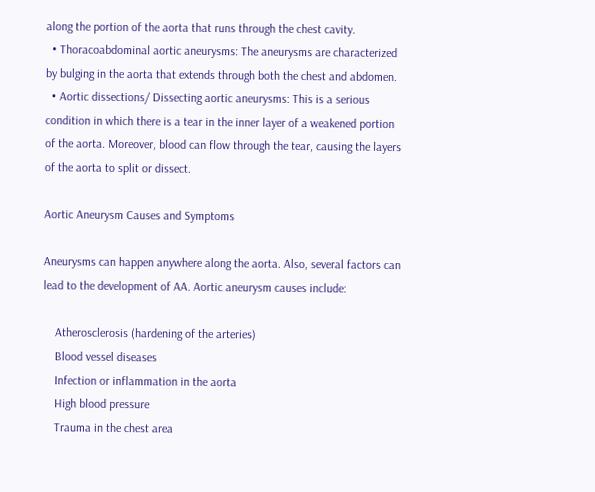along the portion of the aorta that runs through the chest cavity.
  • Thoracoabdominal aortic aneurysms: The aneurysms are characterized by bulging in the aorta that extends through both the chest and abdomen.
  • Aortic dissections/ Dissecting aortic aneurysms: This is a serious condition in which there is a tear in the inner layer of a weakened portion of the aorta. Moreover, blood can flow through the tear, causing the layers of the aorta to split or dissect.

Aortic Aneurysm Causes and Symptoms

Aneurysms can happen anywhere along the aorta. Also, several factors can lead to the development of AA. Aortic aneurysm causes include:

    Atherosclerosis (hardening of the arteries)
    Blood vessel diseases
    Infection or inflammation in the aorta
    High blood pressure
    Trauma in the chest area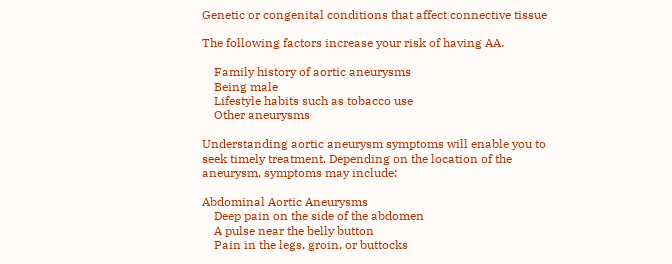Genetic or congenital conditions that affect connective tissue

The following factors increase your risk of having AA.

    Family history of aortic aneurysms
    Being male
    Lifestyle habits such as tobacco use
    Other aneurysms

Understanding aortic aneurysm symptoms will enable you to seek timely treatment. Depending on the location of the aneurysm, symptoms may include:

Abdominal Aortic Aneurysms
    Deep pain on the side of the abdomen
    A pulse near the belly button
    Pain in the legs, groin, or buttocks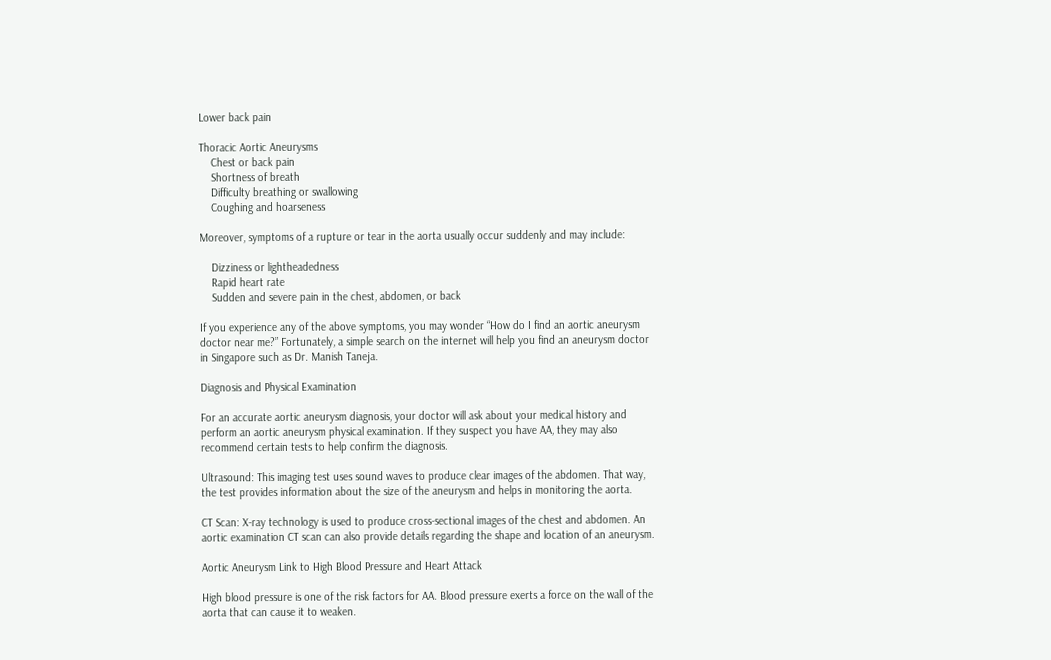Lower back pain

Thoracic Aortic Aneurysms
    Chest or back pain
    Shortness of breath
    Difficulty breathing or swallowing
    Coughing and hoarseness

Moreover, symptoms of a rupture or tear in the aorta usually occur suddenly and may include:

    Dizziness or lightheadedness
    Rapid heart rate
    Sudden and severe pain in the chest, abdomen, or back

If you experience any of the above symptoms, you may wonder “How do I find an aortic aneurysm doctor near me?” Fortunately, a simple search on the internet will help you find an aneurysm doctor in Singapore such as Dr. Manish Taneja.

Diagnosis and Physical Examination

For an accurate aortic aneurysm diagnosis, your doctor will ask about your medical history and perform an aortic aneurysm physical examination. If they suspect you have AA, they may also recommend certain tests to help confirm the diagnosis.

Ultrasound: This imaging test uses sound waves to produce clear images of the abdomen. That way, the test provides information about the size of the aneurysm and helps in monitoring the aorta.

CT Scan: X-ray technology is used to produce cross-sectional images of the chest and abdomen. An aortic examination CT scan can also provide details regarding the shape and location of an aneurysm.

Aortic Aneurysm Link to High Blood Pressure and Heart Attack

High blood pressure is one of the risk factors for AA. Blood pressure exerts a force on the wall of the aorta that can cause it to weaken.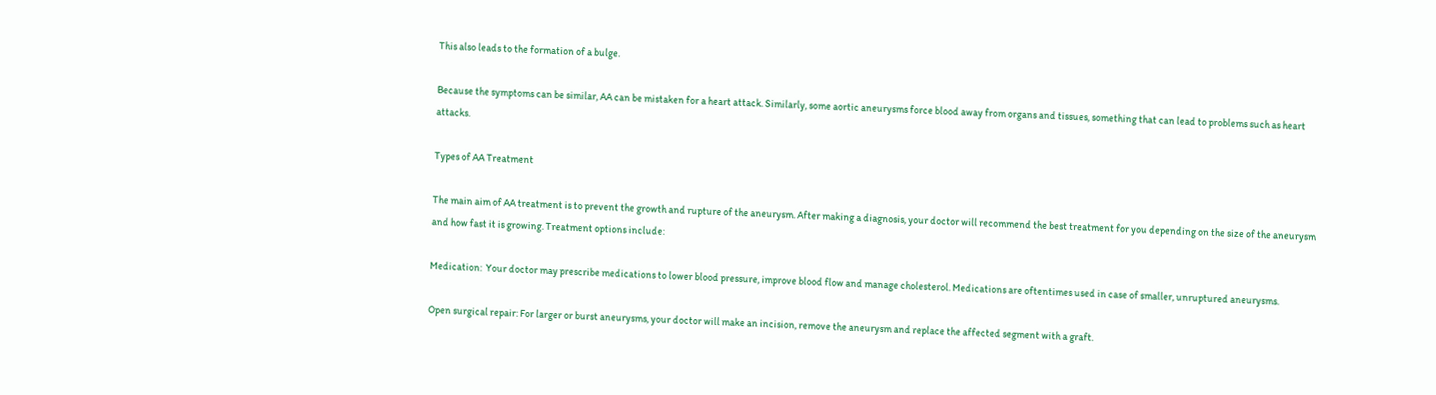This also leads to the formation of a bulge.

Because the symptoms can be similar, AA can be mistaken for a heart attack. Similarly, some aortic aneurysms force blood away from organs and tissues, something that can lead to problems such as heart attacks.

Types of AA Treatment

The main aim of AA treatment is to prevent the growth and rupture of the aneurysm. After making a diagnosis, your doctor will recommend the best treatment for you depending on the size of the aneurysm and how fast it is growing. Treatment options include:

Medication:  Your doctor may prescribe medications to lower blood pressure, improve blood flow and manage cholesterol. Medications are oftentimes used in case of smaller, unruptured aneurysms.

Open surgical repair: For larger or burst aneurysms, your doctor will make an incision, remove the aneurysm and replace the affected segment with a graft.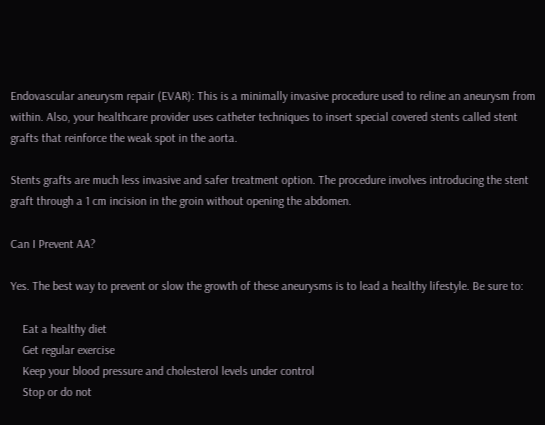Endovascular aneurysm repair (EVAR): This is a minimally invasive procedure used to reline an aneurysm from within. Also, your healthcare provider uses catheter techniques to insert special covered stents called stent grafts that reinforce the weak spot in the aorta.

Stents grafts are much less invasive and safer treatment option. The procedure involves introducing the stent graft through a 1 cm incision in the groin without opening the abdomen.

Can I Prevent AA?

Yes. The best way to prevent or slow the growth of these aneurysms is to lead a healthy lifestyle. Be sure to:

    Eat a healthy diet
    Get regular exercise
    Keep your blood pressure and cholesterol levels under control
    Stop or do not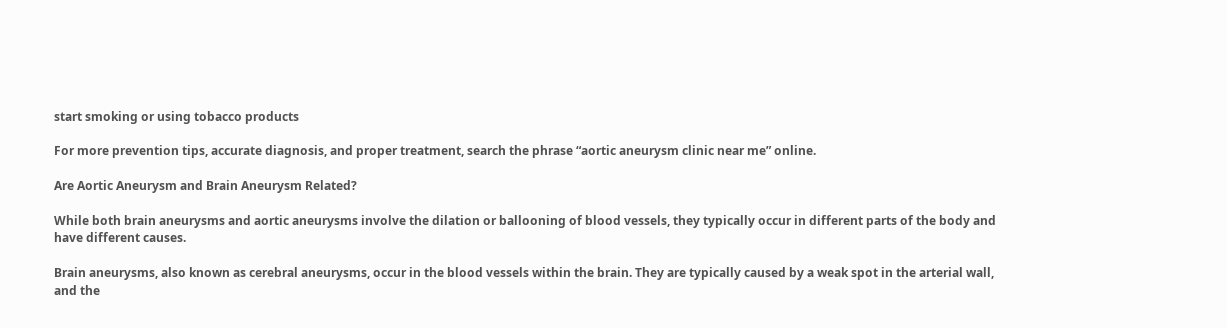start smoking or using tobacco products

For more prevention tips, accurate diagnosis, and proper treatment, search the phrase “aortic aneurysm clinic near me” online.

Are Aortic Aneurysm and Brain Aneurysm Related?

While both brain aneurysms and aortic aneurysms involve the dilation or ballooning of blood vessels, they typically occur in different parts of the body and have different causes.

Brain aneurysms, also known as cerebral aneurysms, occur in the blood vessels within the brain. They are typically caused by a weak spot in the arterial wall, and the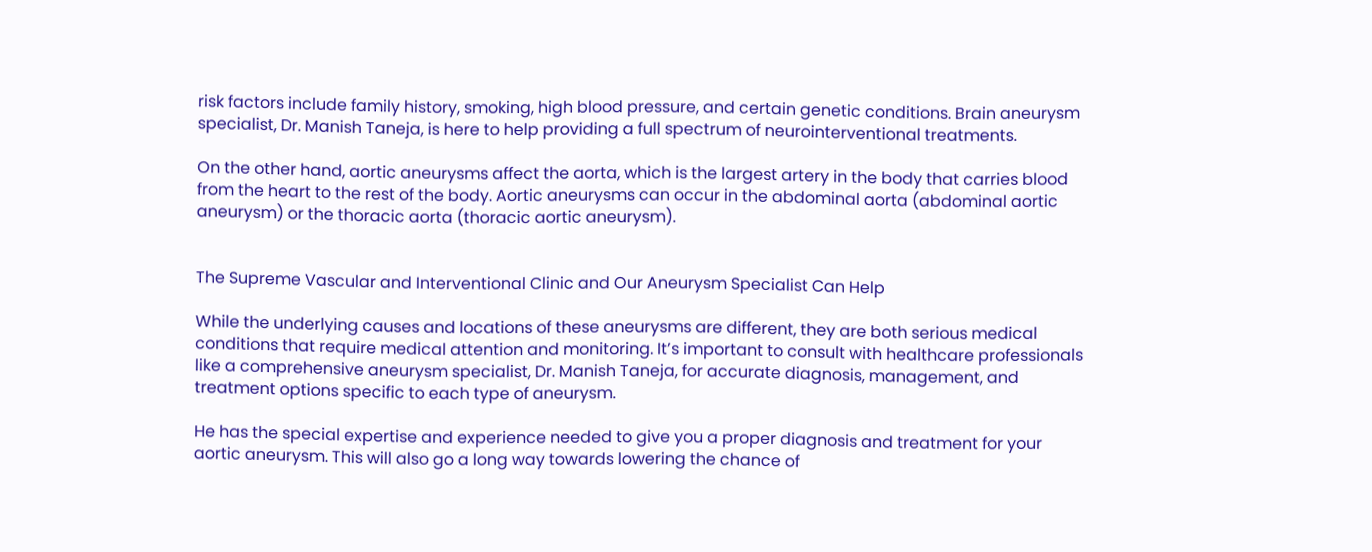risk factors include family history, smoking, high blood pressure, and certain genetic conditions. Brain aneurysm specialist, Dr. Manish Taneja, is here to help providing a full spectrum of neurointerventional treatments.

On the other hand, aortic aneurysms affect the aorta, which is the largest artery in the body that carries blood from the heart to the rest of the body. Aortic aneurysms can occur in the abdominal aorta (abdominal aortic aneurysm) or the thoracic aorta (thoracic aortic aneurysm).


The Supreme Vascular and Interventional Clinic and Our Aneurysm Specialist Can Help

While the underlying causes and locations of these aneurysms are different, they are both serious medical conditions that require medical attention and monitoring. It’s important to consult with healthcare professionals like a comprehensive aneurysm specialist, Dr. Manish Taneja, for accurate diagnosis, management, and treatment options specific to each type of aneurysm.

He has the special expertise and experience needed to give you a proper diagnosis and treatment for your aortic aneurysm. This will also go a long way towards lowering the chance of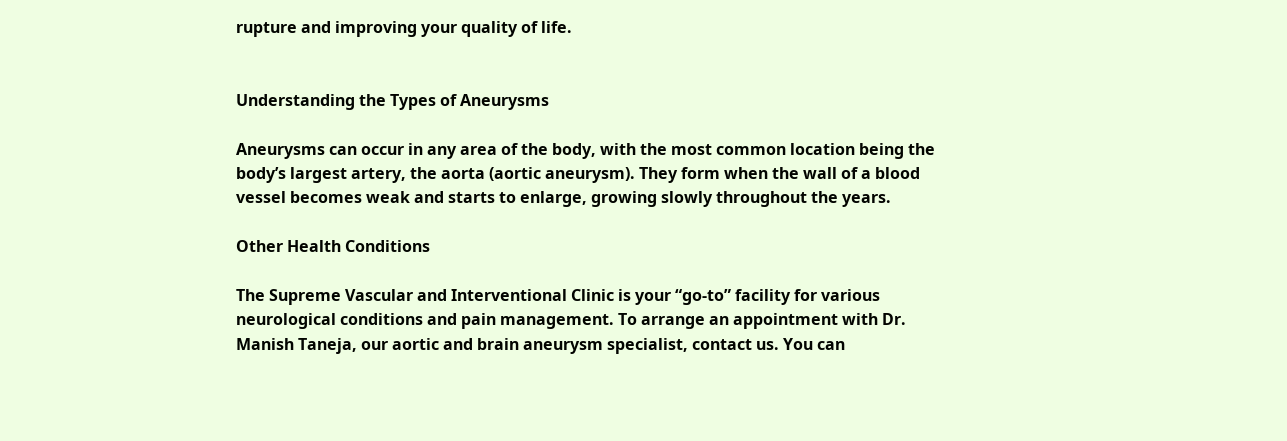rupture and improving your quality of life.


Understanding the Types of Aneurysms

Aneurysms can occur in any area of the body, with the most common location being the body’s largest artery, the aorta (aortic aneurysm). They form when the wall of a blood vessel becomes weak and starts to enlarge, growing slowly throughout the years.

Other Health Conditions

The Supreme Vascular and Interventional Clinic is your “go-to” facility for various neurological conditions and pain management. To arrange an appointment with Dr. Manish Taneja, our aortic and brain aneurysm specialist, contact us. You can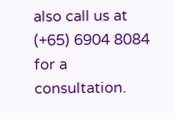also call us at (+65) 6904 8084 for a consultation.